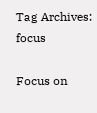Tag Archives: focus

Focus on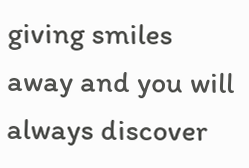giving smiles away and you will always discover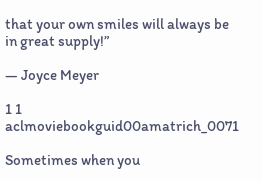that your own smiles will always be in great supply!”

― Joyce Meyer

1 1 aclmoviebookguid00amatrich_0071

Sometimes when you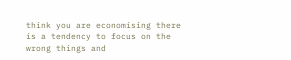think you are economising there is a tendency to focus on the wrong things and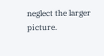neglect the larger picture.